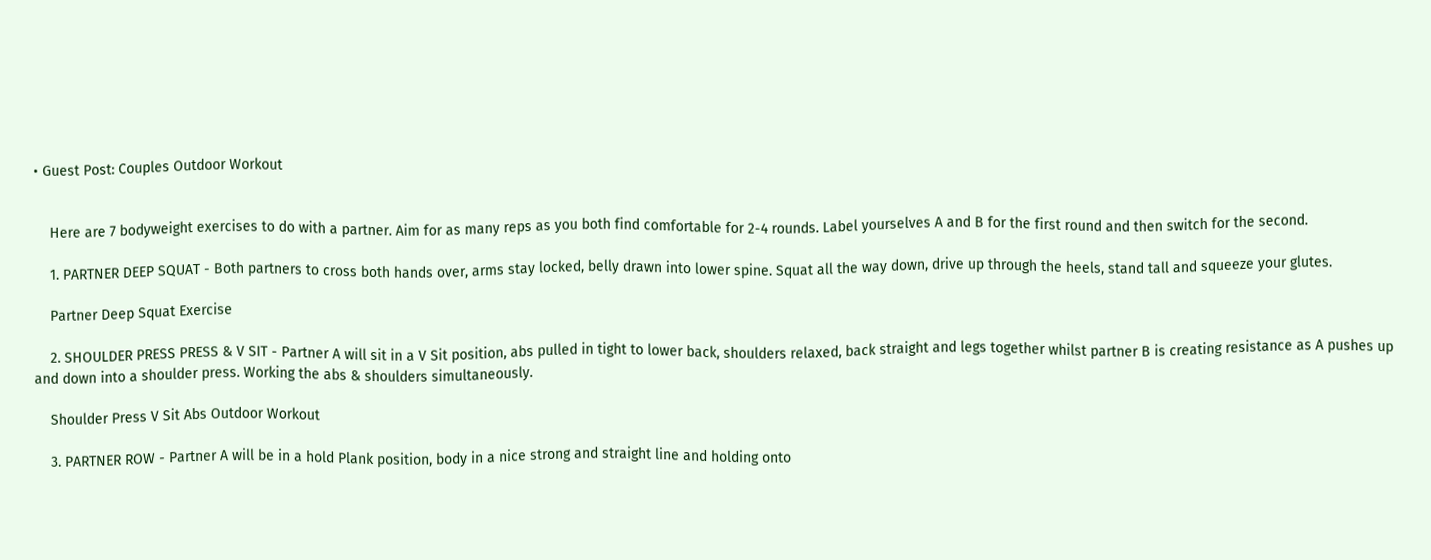• Guest Post: Couples Outdoor Workout


    Here are 7 bodyweight exercises to do with a partner. Aim for as many reps as you both find comfortable for 2-4 rounds. Label yourselves A and B for the first round and then switch for the second.

    1. PARTNER DEEP SQUAT - Both partners to cross both hands over, arms stay locked, belly drawn into lower spine. Squat all the way down, drive up through the heels, stand tall and squeeze your glutes.

    Partner Deep Squat Exercise

    2. SHOULDER PRESS PRESS & V SIT - Partner A will sit in a V Sit position, abs pulled in tight to lower back, shoulders relaxed, back straight and legs together whilst partner B is creating resistance as A pushes up and down into a shoulder press. Working the abs & shoulders simultaneously.

    Shoulder Press V Sit Abs Outdoor Workout

    3. PARTNER ROW - Partner A will be in a hold Plank position, body in a nice strong and straight line and holding onto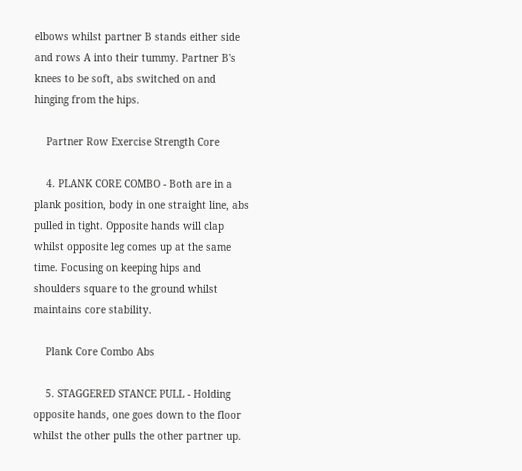elbows whilst partner B stands either side and rows A into their tummy. Partner B's knees to be soft, abs switched on and hinging from the hips.

    Partner Row Exercise Strength Core

    4. PLANK CORE COMBO - Both are in a plank position, body in one straight line, abs pulled in tight. Opposite hands will clap whilst opposite leg comes up at the same time. Focusing on keeping hips and shoulders square to the ground whilst maintains core stability.

    Plank Core Combo Abs

    5. STAGGERED STANCE PULL - Holding opposite hands, one goes down to the floor whilst the other pulls the other partner up.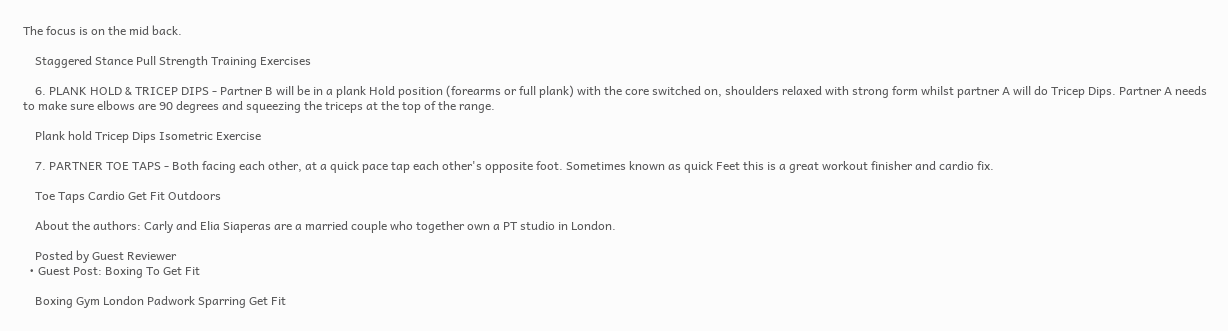The focus is on the mid back.

    Staggered Stance Pull Strength Training Exercises

    6. PLANK HOLD & TRICEP DIPS - Partner B will be in a plank Hold position (forearms or full plank) with the core switched on, shoulders relaxed with strong form whilst partner A will do Tricep Dips. Partner A needs to make sure elbows are 90 degrees and squeezing the triceps at the top of the range.

    Plank hold Tricep Dips Isometric Exercise

    7. PARTNER TOE TAPS - Both facing each other, at a quick pace tap each other's opposite foot. Sometimes known as quick Feet this is a great workout finisher and cardio fix.

    Toe Taps Cardio Get Fit Outdoors

    About the authors: Carly and Elia Siaperas are a married couple who together own a PT studio in London.

    Posted by Guest Reviewer
  • Guest Post: Boxing To Get Fit

    Boxing Gym London Padwork Sparring Get Fit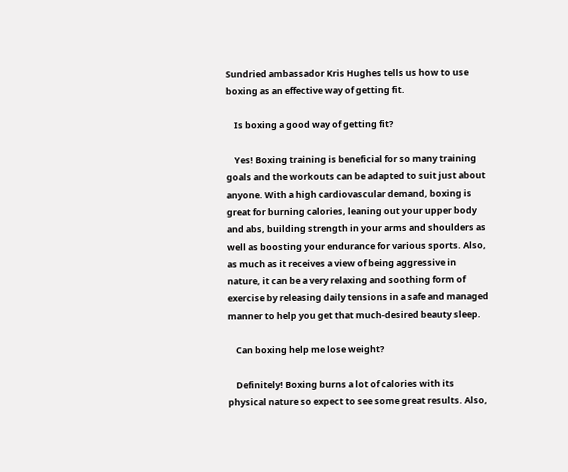Sundried ambassador Kris Hughes tells us how to use boxing as an effective way of getting fit.

    Is boxing a good way of getting fit?

    Yes! Boxing training is beneficial for so many training goals and the workouts can be adapted to suit just about anyone. With a high cardiovascular demand, boxing is great for burning calories, leaning out your upper body and abs, building strength in your arms and shoulders as well as boosting your endurance for various sports. Also, as much as it receives a view of being aggressive in nature, it can be a very relaxing and soothing form of exercise by releasing daily tensions in a safe and managed manner to help you get that much-desired beauty sleep.

    Can boxing help me lose weight?

    Definitely! Boxing burns a lot of calories with its physical nature so expect to see some great results. Also,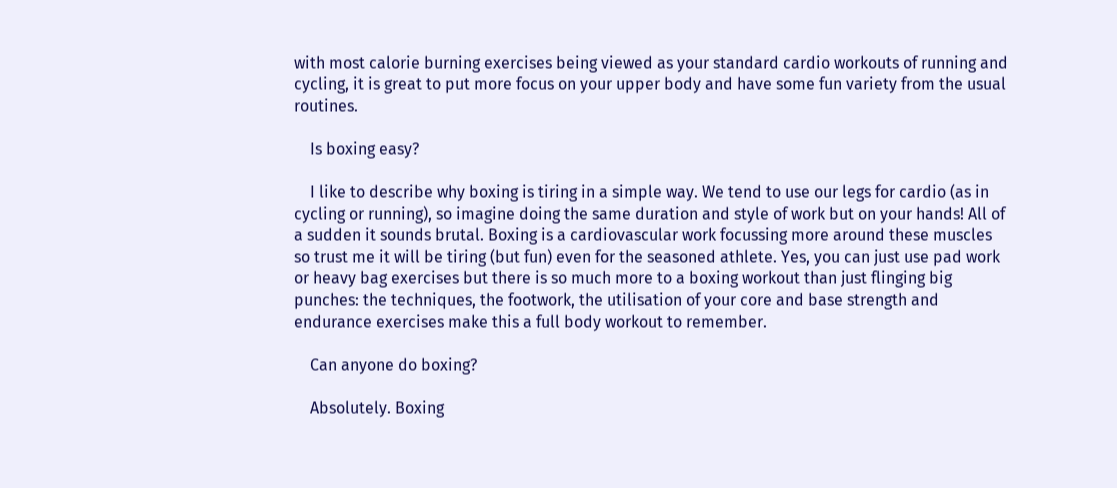with most calorie burning exercises being viewed as your standard cardio workouts of running and cycling, it is great to put more focus on your upper body and have some fun variety from the usual routines.

    Is boxing easy?

    I like to describe why boxing is tiring in a simple way. We tend to use our legs for cardio (as in cycling or running), so imagine doing the same duration and style of work but on your hands! All of a sudden it sounds brutal. Boxing is a cardiovascular work focussing more around these muscles so trust me it will be tiring (but fun) even for the seasoned athlete. Yes, you can just use pad work or heavy bag exercises but there is so much more to a boxing workout than just flinging big punches: the techniques, the footwork, the utilisation of your core and base strength and endurance exercises make this a full body workout to remember.

    Can anyone do boxing?

    Absolutely. Boxing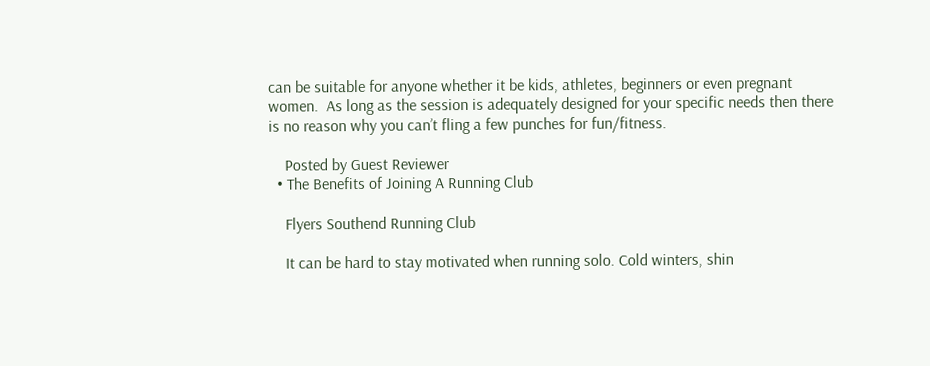can be suitable for anyone whether it be kids, athletes, beginners or even pregnant women.  As long as the session is adequately designed for your specific needs then there is no reason why you can’t fling a few punches for fun/fitness.

    Posted by Guest Reviewer
  • The Benefits of Joining A Running Club

    Flyers Southend Running Club

    It can be hard to stay motivated when running solo. Cold winters, shin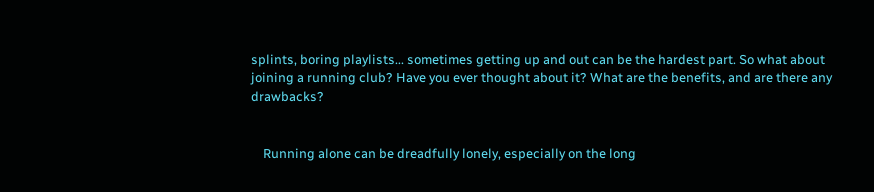splints, boring playlists... sometimes getting up and out can be the hardest part. So what about joining a running club? Have you ever thought about it? What are the benefits, and are there any drawbacks?


    Running alone can be dreadfully lonely, especially on the long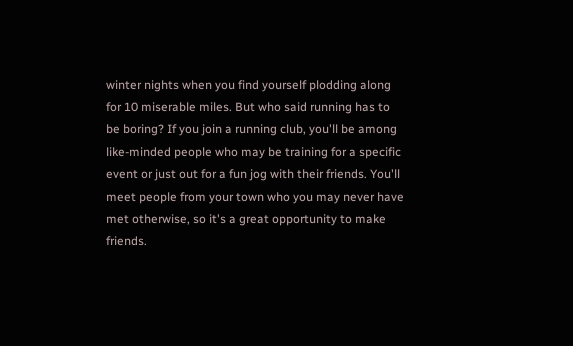winter nights when you find yourself plodding along for 10 miserable miles. But who said running has to be boring? If you join a running club, you'll be among like-minded people who may be training for a specific event or just out for a fun jog with their friends. You'll meet people from your town who you may never have met otherwise, so it's a great opportunity to make friends.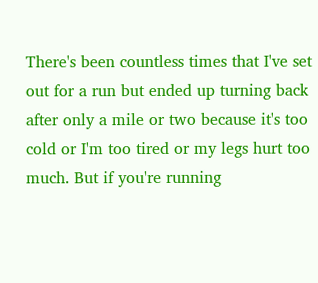There's been countless times that I've set out for a run but ended up turning back after only a mile or two because it's too cold or I'm too tired or my legs hurt too much. But if you're running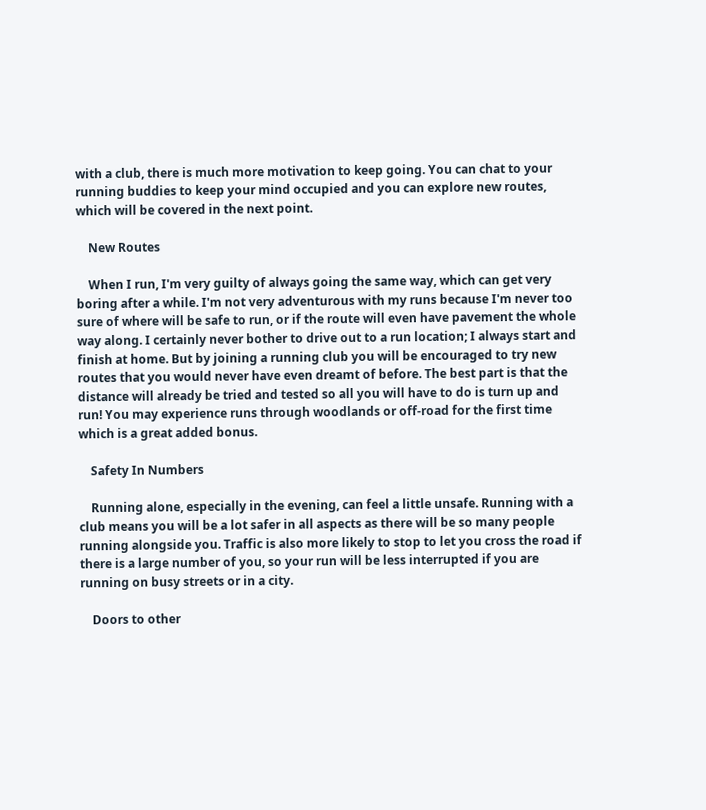with a club, there is much more motivation to keep going. You can chat to your running buddies to keep your mind occupied and you can explore new routes, which will be covered in the next point.

    New Routes

    When I run, I'm very guilty of always going the same way, which can get very boring after a while. I'm not very adventurous with my runs because I'm never too sure of where will be safe to run, or if the route will even have pavement the whole way along. I certainly never bother to drive out to a run location; I always start and finish at home. But by joining a running club you will be encouraged to try new routes that you would never have even dreamt of before. The best part is that the distance will already be tried and tested so all you will have to do is turn up and run! You may experience runs through woodlands or off-road for the first time which is a great added bonus.

    Safety In Numbers

    Running alone, especially in the evening, can feel a little unsafe. Running with a club means you will be a lot safer in all aspects as there will be so many people running alongside you. Traffic is also more likely to stop to let you cross the road if there is a large number of you, so your run will be less interrupted if you are running on busy streets or in a city.

    Doors to other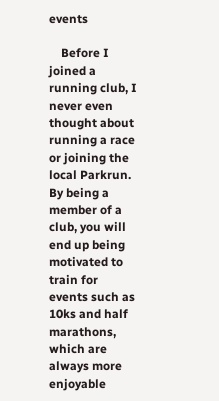events

    Before I joined a running club, I never even thought about running a race or joining the local Parkrun. By being a member of a club, you will end up being motivated to train for events such as 10ks and half marathons, which are always more enjoyable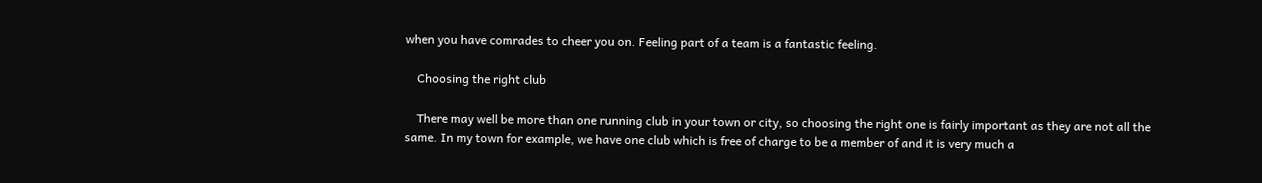when you have comrades to cheer you on. Feeling part of a team is a fantastic feeling.

    Choosing the right club

    There may well be more than one running club in your town or city, so choosing the right one is fairly important as they are not all the same. In my town for example, we have one club which is free of charge to be a member of and it is very much a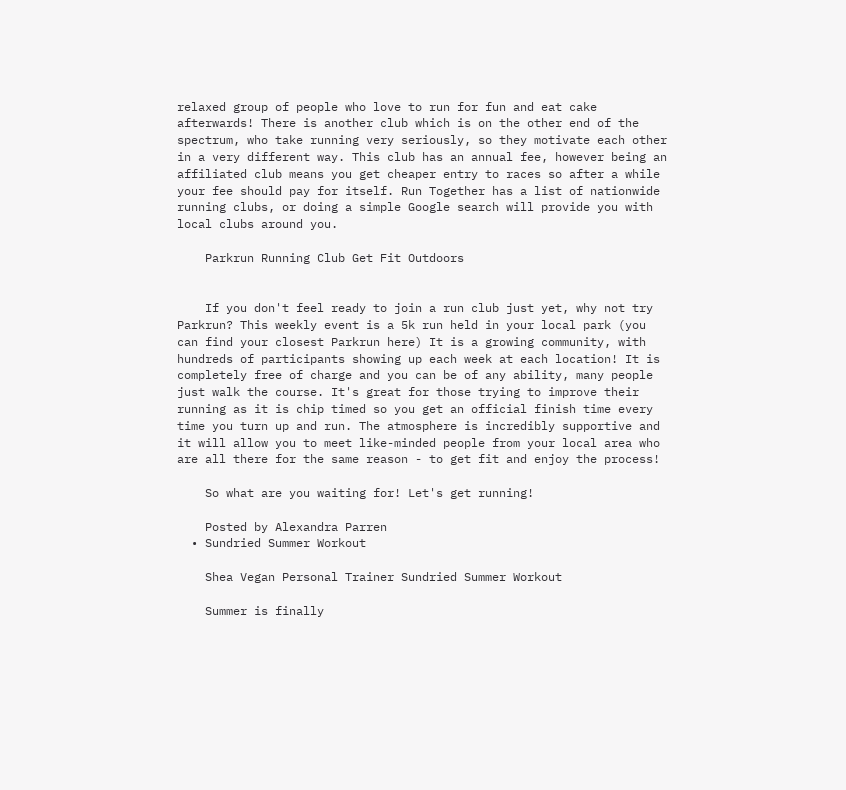relaxed group of people who love to run for fun and eat cake afterwards! There is another club which is on the other end of the spectrum, who take running very seriously, so they motivate each other in a very different way. This club has an annual fee, however being an affiliated club means you get cheaper entry to races so after a while your fee should pay for itself. Run Together has a list of nationwide running clubs, or doing a simple Google search will provide you with local clubs around you.

    Parkrun Running Club Get Fit Outdoors


    If you don't feel ready to join a run club just yet, why not try Parkrun? This weekly event is a 5k run held in your local park (you can find your closest Parkrun here) It is a growing community, with hundreds of participants showing up each week at each location! It is completely free of charge and you can be of any ability, many people just walk the course. It's great for those trying to improve their running as it is chip timed so you get an official finish time every time you turn up and run. The atmosphere is incredibly supportive and it will allow you to meet like-minded people from your local area who are all there for the same reason - to get fit and enjoy the process!

    So what are you waiting for! Let's get running!

    Posted by Alexandra Parren
  • Sundried Summer Workout

    Shea Vegan Personal Trainer Sundried Summer Workout

    Summer is finally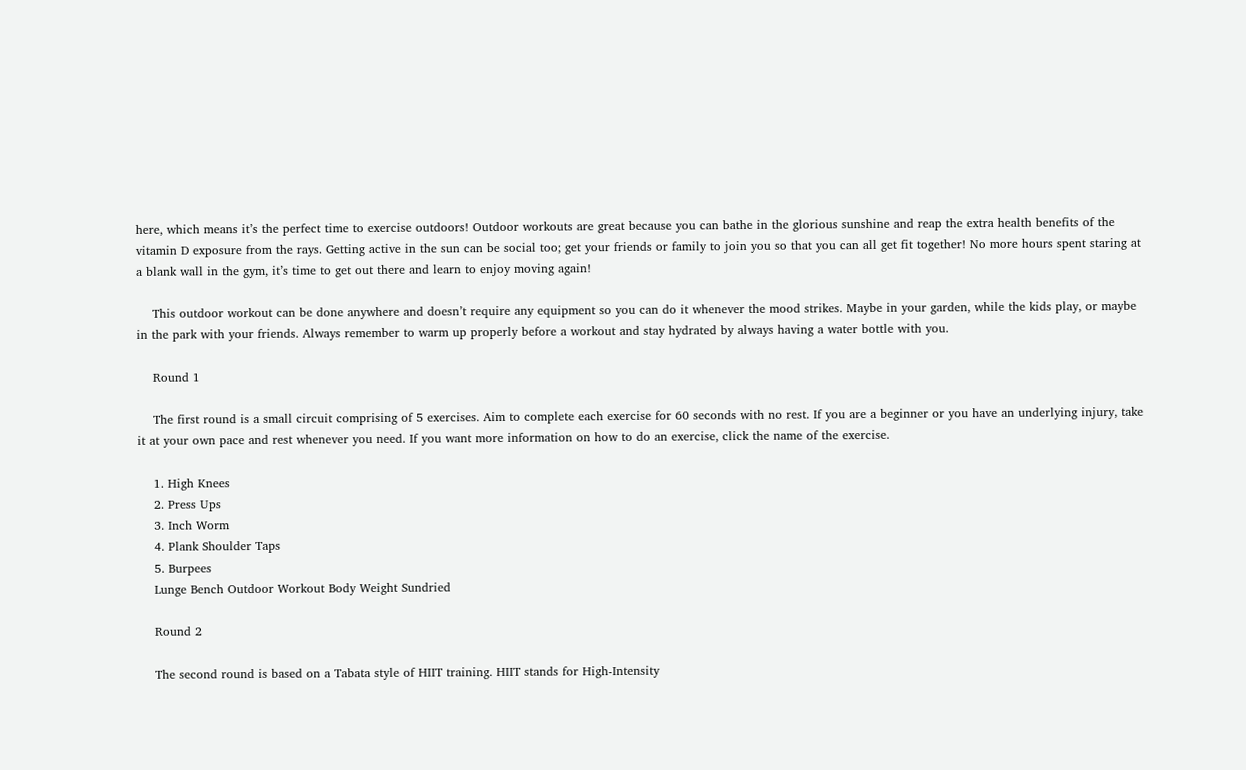here, which means it’s the perfect time to exercise outdoors! Outdoor workouts are great because you can bathe in the glorious sunshine and reap the extra health benefits of the vitamin D exposure from the rays. Getting active in the sun can be social too; get your friends or family to join you so that you can all get fit together! No more hours spent staring at a blank wall in the gym, it’s time to get out there and learn to enjoy moving again!

    This outdoor workout can be done anywhere and doesn’t require any equipment so you can do it whenever the mood strikes. Maybe in your garden, while the kids play, or maybe in the park with your friends. Always remember to warm up properly before a workout and stay hydrated by always having a water bottle with you.

    Round 1

    The first round is a small circuit comprising of 5 exercises. Aim to complete each exercise for 60 seconds with no rest. If you are a beginner or you have an underlying injury, take it at your own pace and rest whenever you need. If you want more information on how to do an exercise, click the name of the exercise.

    1. High Knees
    2. Press Ups
    3. Inch Worm
    4. Plank Shoulder Taps
    5. Burpees
    Lunge Bench Outdoor Workout Body Weight Sundried

    Round 2

    The second round is based on a Tabata style of HIIT training. HIIT stands for High-Intensity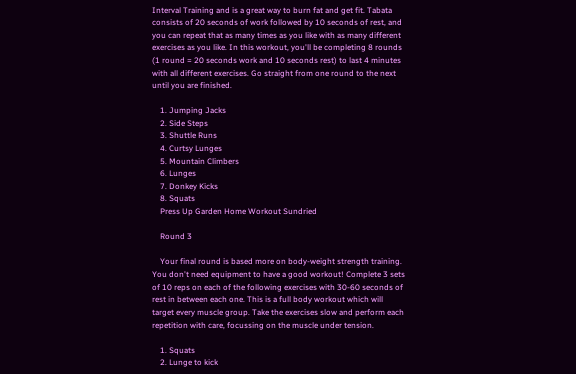Interval Training and is a great way to burn fat and get fit. Tabata consists of 20 seconds of work followed by 10 seconds of rest, and you can repeat that as many times as you like with as many different exercises as you like. In this workout, you'll be completing 8 rounds (1 round = 20 seconds work and 10 seconds rest) to last 4 minutes with all different exercises. Go straight from one round to the next until you are finished.

    1. Jumping Jacks
    2. Side Steps
    3. Shuttle Runs
    4. Curtsy Lunges
    5. Mountain Climbers
    6. Lunges
    7. Donkey Kicks
    8. Squats
    Press Up Garden Home Workout Sundried

    Round 3

    Your final round is based more on body-weight strength training. You don't need equipment to have a good workout! Complete 3 sets of 10 reps on each of the following exercises with 30-60 seconds of rest in between each one. This is a full body workout which will target every muscle group. Take the exercises slow and perform each repetition with care, focussing on the muscle under tension.

    1. Squats
    2. Lunge to kick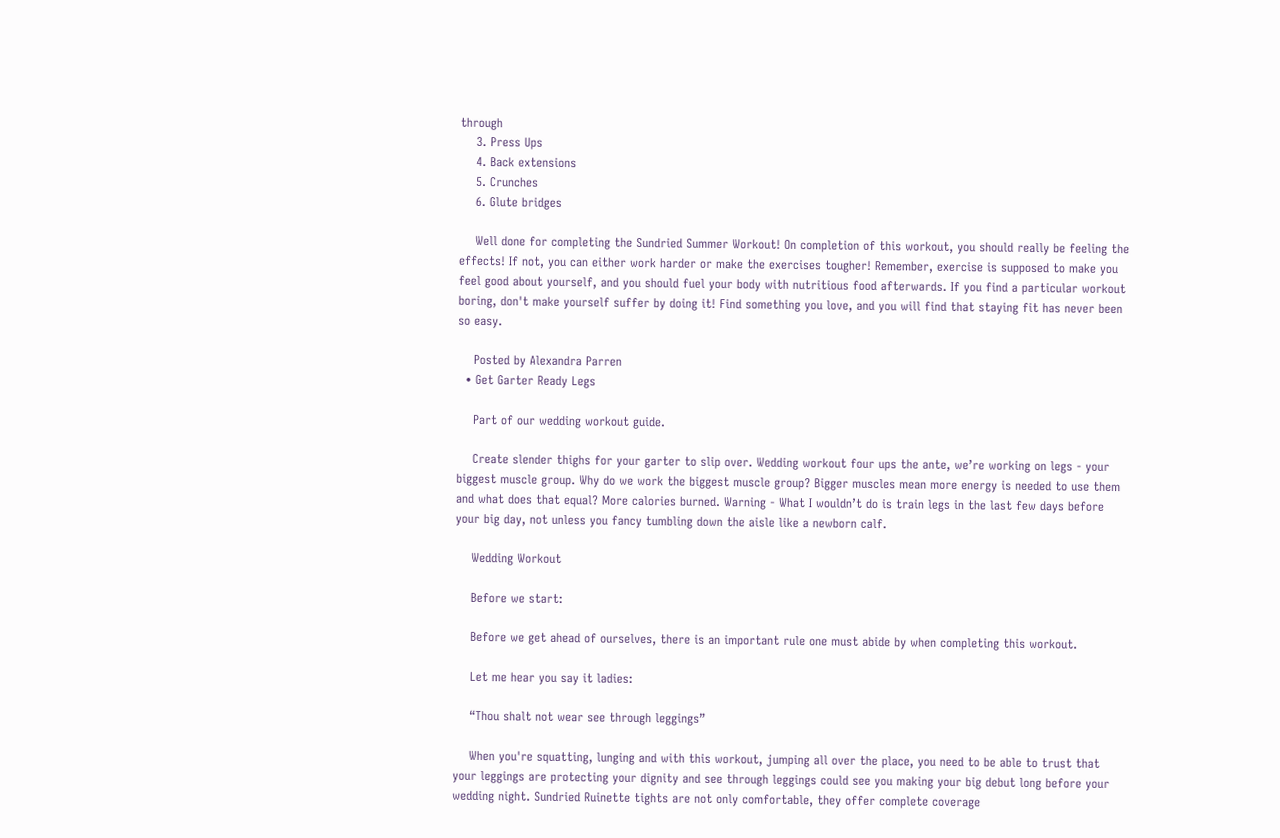through
    3. Press Ups
    4. Back extensions
    5. Crunches
    6. Glute bridges

    Well done for completing the Sundried Summer Workout! On completion of this workout, you should really be feeling the effects! If not, you can either work harder or make the exercises tougher! Remember, exercise is supposed to make you feel good about yourself, and you should fuel your body with nutritious food afterwards. If you find a particular workout boring, don't make yourself suffer by doing it! Find something you love, and you will find that staying fit has never been so easy.

    Posted by Alexandra Parren
  • Get Garter Ready Legs

    Part of our wedding workout guide.

    Create slender thighs for your garter to slip over. Wedding workout four ups the ante, we’re working on legs - your biggest muscle group. Why do we work the biggest muscle group? Bigger muscles mean more energy is needed to use them and what does that equal? More calories burned. Warning - What I wouldn’t do is train legs in the last few days before your big day, not unless you fancy tumbling down the aisle like a newborn calf.

    Wedding Workout

    Before we start:

    Before we get ahead of ourselves, there is an important rule one must abide by when completing this workout.

    Let me hear you say it ladies:

    “Thou shalt not wear see through leggings”

    When you're squatting, lunging and with this workout, jumping all over the place, you need to be able to trust that your leggings are protecting your dignity and see through leggings could see you making your big debut long before your wedding night. Sundried Ruinette tights are not only comfortable, they offer complete coverage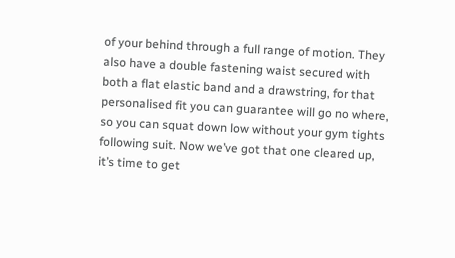of your behind through a full range of motion. They also have a double fastening waist secured with both a flat elastic band and a drawstring, for that personalised fit you can guarantee will go no where, so you can squat down low without your gym tights following suit. Now we’ve got that one cleared up, it’s time to get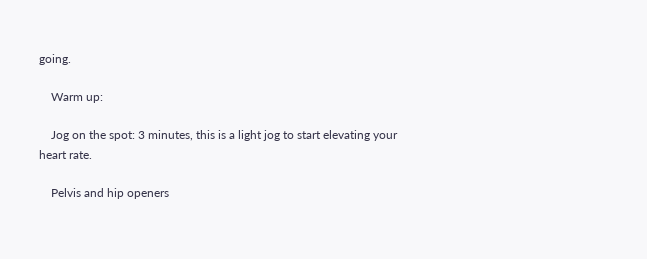going.

    Warm up:

    Jog on the spot: 3 minutes, this is a light jog to start elevating your heart rate.

    Pelvis and hip openers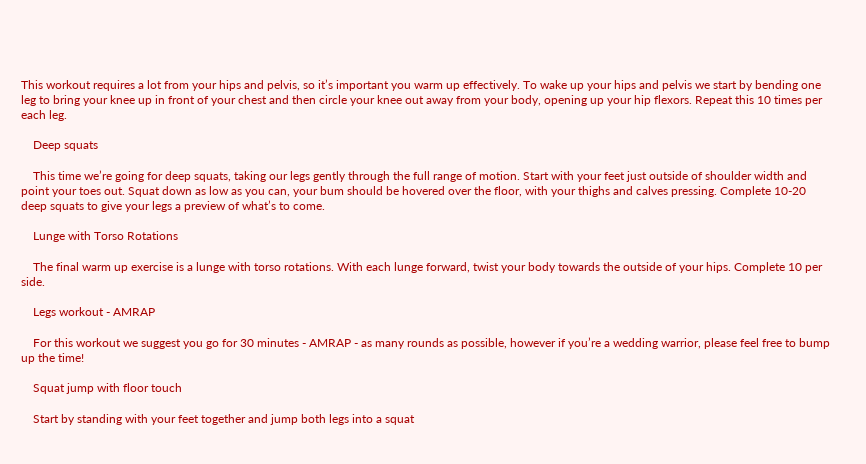This workout requires a lot from your hips and pelvis, so it’s important you warm up effectively. To wake up your hips and pelvis we start by bending one leg to bring your knee up in front of your chest and then circle your knee out away from your body, opening up your hip flexors. Repeat this 10 times per each leg.

    Deep squats

    This time we’re going for deep squats, taking our legs gently through the full range of motion. Start with your feet just outside of shoulder width and point your toes out. Squat down as low as you can, your bum should be hovered over the floor, with your thighs and calves pressing. Complete 10-20 deep squats to give your legs a preview of what’s to come.

    Lunge with Torso Rotations

    The final warm up exercise is a lunge with torso rotations. With each lunge forward, twist your body towards the outside of your hips. Complete 10 per side.

    Legs workout - AMRAP

    For this workout we suggest you go for 30 minutes - AMRAP - as many rounds as possible, however if you’re a wedding warrior, please feel free to bump up the time!

    Squat jump with floor touch

    Start by standing with your feet together and jump both legs into a squat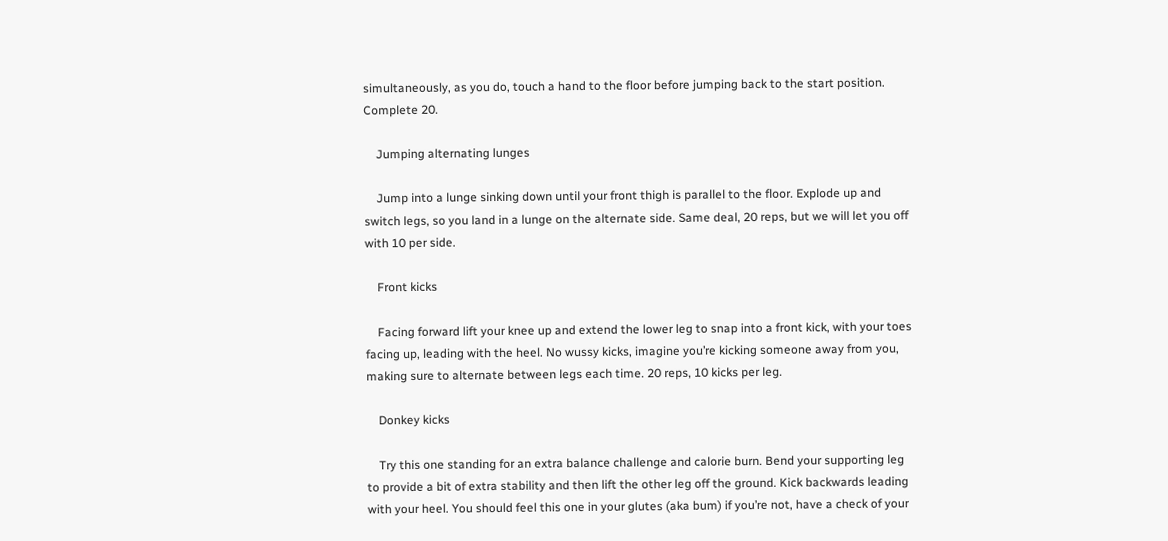simultaneously, as you do, touch a hand to the floor before jumping back to the start position. Complete 20.

    Jumping alternating lunges

    Jump into a lunge sinking down until your front thigh is parallel to the floor. Explode up and switch legs, so you land in a lunge on the alternate side. Same deal, 20 reps, but we will let you off with 10 per side.

    Front kicks

    Facing forward lift your knee up and extend the lower leg to snap into a front kick, with your toes facing up, leading with the heel. No wussy kicks, imagine you’re kicking someone away from you, making sure to alternate between legs each time. 20 reps, 10 kicks per leg.

    Donkey kicks

    Try this one standing for an extra balance challenge and calorie burn. Bend your supporting leg to provide a bit of extra stability and then lift the other leg off the ground. Kick backwards leading with your heel. You should feel this one in your glutes (aka bum) if you’re not, have a check of your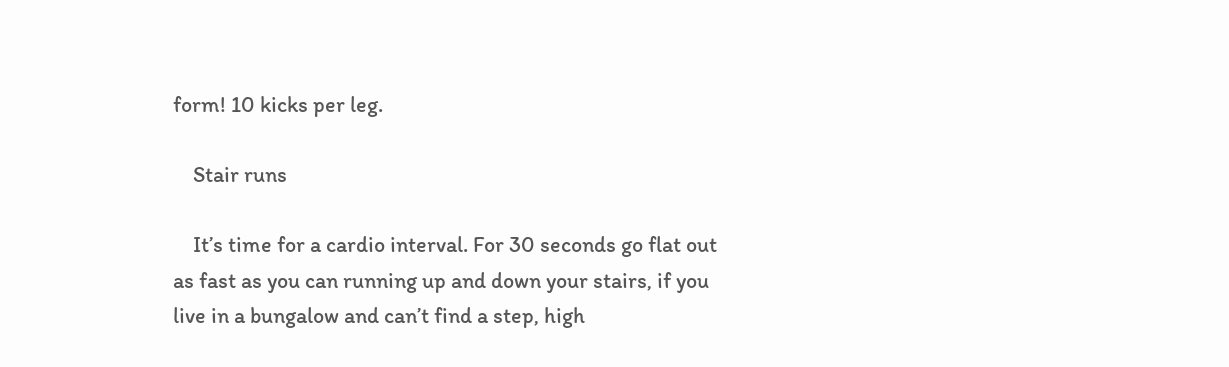form! 10 kicks per leg.

    Stair runs

    It’s time for a cardio interval. For 30 seconds go flat out as fast as you can running up and down your stairs, if you live in a bungalow and can’t find a step, high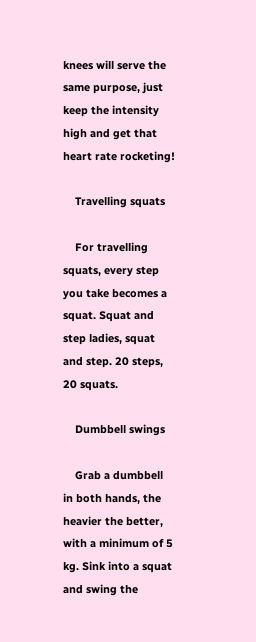knees will serve the same purpose, just keep the intensity high and get that heart rate rocketing!

    Travelling squats

    For travelling squats, every step you take becomes a squat. Squat and step ladies, squat and step. 20 steps, 20 squats.

    Dumbbell swings

    Grab a dumbbell in both hands, the heavier the better, with a minimum of 5 kg. Sink into a squat and swing the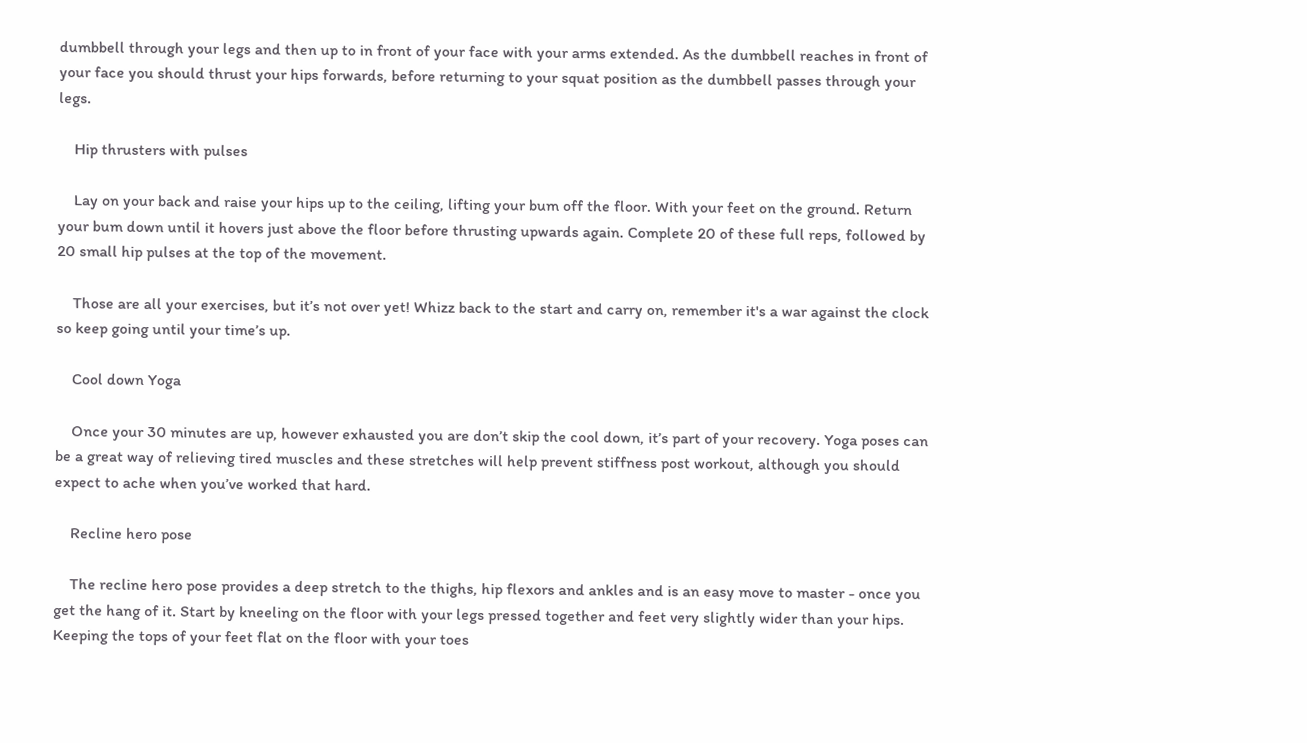dumbbell through your legs and then up to in front of your face with your arms extended. As the dumbbell reaches in front of your face you should thrust your hips forwards, before returning to your squat position as the dumbbell passes through your legs.

    Hip thrusters with pulses

    Lay on your back and raise your hips up to the ceiling, lifting your bum off the floor. With your feet on the ground. Return your bum down until it hovers just above the floor before thrusting upwards again. Complete 20 of these full reps, followed by 20 small hip pulses at the top of the movement.

    Those are all your exercises, but it’s not over yet! Whizz back to the start and carry on, remember it's a war against the clock so keep going until your time’s up.

    Cool down Yoga

    Once your 30 minutes are up, however exhausted you are don’t skip the cool down, it’s part of your recovery. Yoga poses can be a great way of relieving tired muscles and these stretches will help prevent stiffness post workout, although you should expect to ache when you’ve worked that hard.

    Recline hero pose

    The recline hero pose provides a deep stretch to the thighs, hip flexors and ankles and is an easy move to master - once you get the hang of it. Start by kneeling on the floor with your legs pressed together and feet very slightly wider than your hips. Keeping the tops of your feet flat on the floor with your toes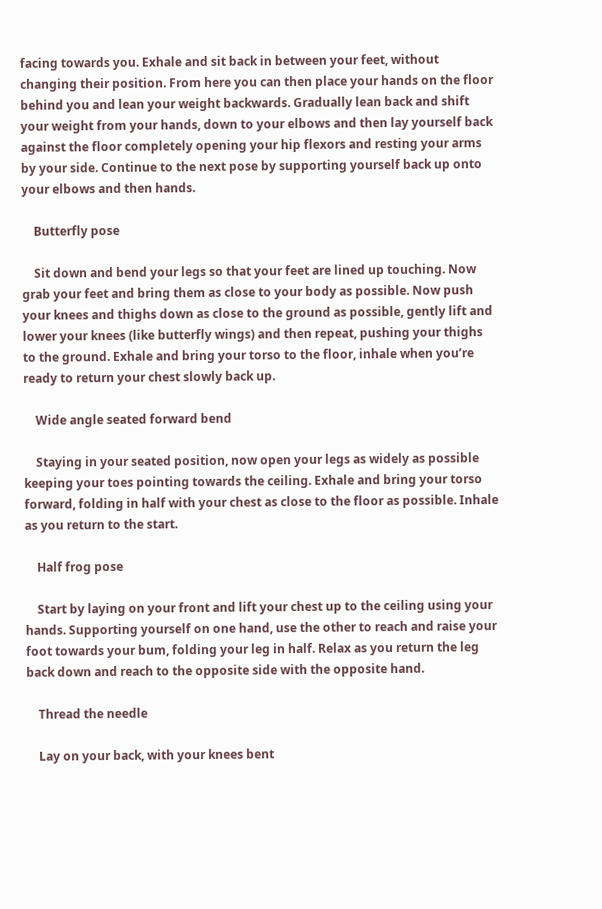facing towards you. Exhale and sit back in between your feet, without changing their position. From here you can then place your hands on the floor behind you and lean your weight backwards. Gradually lean back and shift your weight from your hands, down to your elbows and then lay yourself back against the floor completely opening your hip flexors and resting your arms by your side. Continue to the next pose by supporting yourself back up onto your elbows and then hands.

    Butterfly pose

    Sit down and bend your legs so that your feet are lined up touching. Now grab your feet and bring them as close to your body as possible. Now push your knees and thighs down as close to the ground as possible, gently lift and lower your knees (like butterfly wings) and then repeat, pushing your thighs to the ground. Exhale and bring your torso to the floor, inhale when you’re ready to return your chest slowly back up.

    Wide angle seated forward bend

    Staying in your seated position, now open your legs as widely as possible keeping your toes pointing towards the ceiling. Exhale and bring your torso forward, folding in half with your chest as close to the floor as possible. Inhale as you return to the start.

    Half frog pose

    Start by laying on your front and lift your chest up to the ceiling using your hands. Supporting yourself on one hand, use the other to reach and raise your foot towards your bum, folding your leg in half. Relax as you return the leg back down and reach to the opposite side with the opposite hand.

    Thread the needle

    Lay on your back, with your knees bent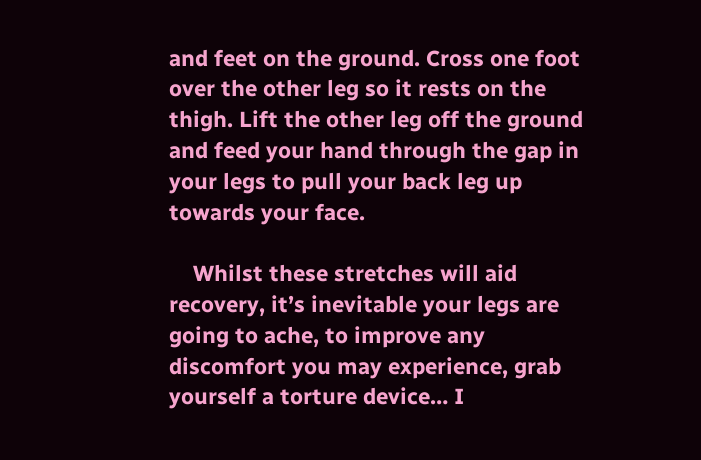and feet on the ground. Cross one foot over the other leg so it rests on the thigh. Lift the other leg off the ground and feed your hand through the gap in your legs to pull your back leg up towards your face.

    Whilst these stretches will aid recovery, it’s inevitable your legs are going to ache, to improve any discomfort you may experience, grab yourself a torture device… I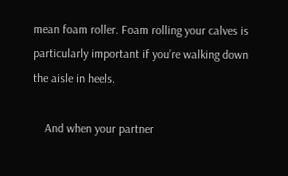mean foam roller. Foam rolling your calves is particularly important if you’re walking down the aisle in heels.

    And when your partner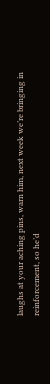laughs at your aching pins, warn him, next week we’re bringing in reinforcement, so he’d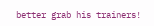better grab his trainers!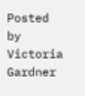Posted by Victoria Gardner